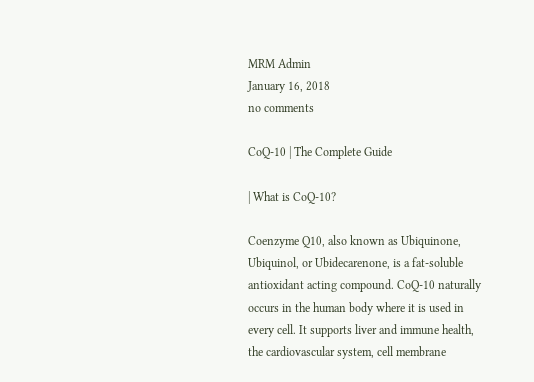MRM Admin
January 16, 2018
no comments

CoQ-10 | The Complete Guide

| What is CoQ-10?

Coenzyme Q10, also known as Ubiquinone, Ubiquinol, or Ubidecarenone, is a fat-soluble antioxidant acting compound. CoQ-10 naturally occurs in the human body where it is used in every cell. It supports liver and immune health, the cardiovascular system, cell membrane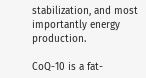stabilization, and most importantly energy production.

CoQ-10 is a fat-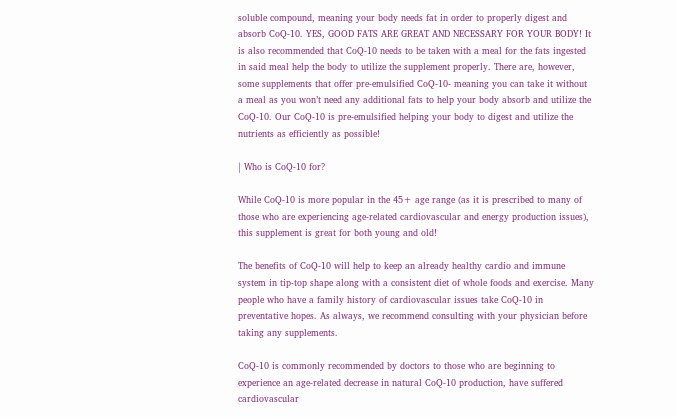soluble compound, meaning your body needs fat in order to properly digest and absorb CoQ-10. YES, GOOD FATS ARE GREAT AND NECESSARY FOR YOUR BODY! It is also recommended that CoQ-10 needs to be taken with a meal for the fats ingested in said meal help the body to utilize the supplement properly. There are, however, some supplements that offer pre-emulsified CoQ-10- meaning you can take it without a meal as you won’t need any additional fats to help your body absorb and utilize the CoQ-10. Our CoQ-10 is pre-emulsified helping your body to digest and utilize the nutrients as efficiently as possible!

| Who is CoQ-10 for?

While CoQ-10 is more popular in the 45+ age range (as it is prescribed to many of those who are experiencing age-related cardiovascular and energy production issues), this supplement is great for both young and old!

The benefits of CoQ-10 will help to keep an already healthy cardio and immune system in tip-top shape along with a consistent diet of whole foods and exercise. Many people who have a family history of cardiovascular issues take CoQ-10 in preventative hopes. As always, we recommend consulting with your physician before taking any supplements.

CoQ-10 is commonly recommended by doctors to those who are beginning to experience an age-related decrease in natural CoQ-10 production, have suffered cardiovascular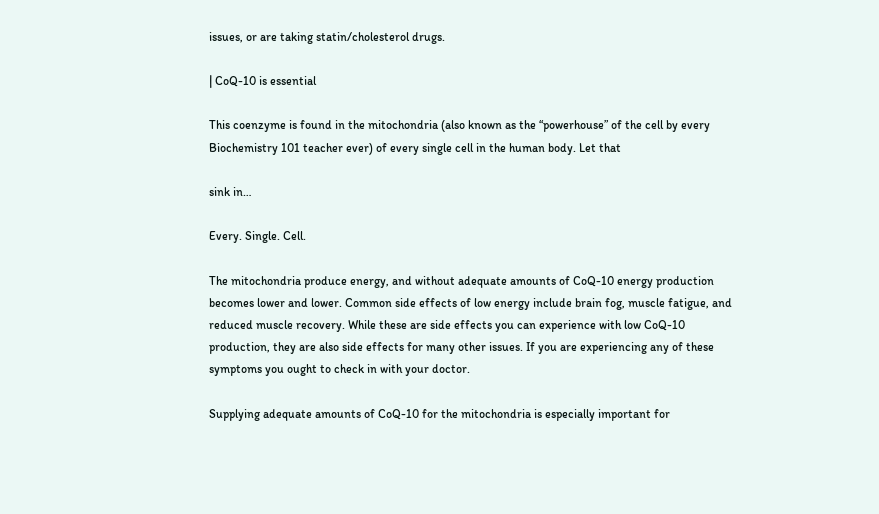issues, or are taking statin/cholesterol drugs.

| CoQ-10 is essential

This coenzyme is found in the mitochondria (also known as the “powerhouse” of the cell by every Biochemistry 101 teacher ever) of every single cell in the human body. Let that

sink in…

Every. Single. Cell.

The mitochondria produce energy, and without adequate amounts of CoQ-10 energy production becomes lower and lower. Common side effects of low energy include brain fog, muscle fatigue, and reduced muscle recovery. While these are side effects you can experience with low CoQ-10 production, they are also side effects for many other issues. If you are experiencing any of these symptoms you ought to check in with your doctor.

Supplying adequate amounts of CoQ-10 for the mitochondria is especially important for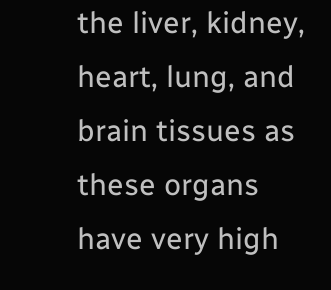the liver, kidney, heart, lung, and brain tissues as these organs have very high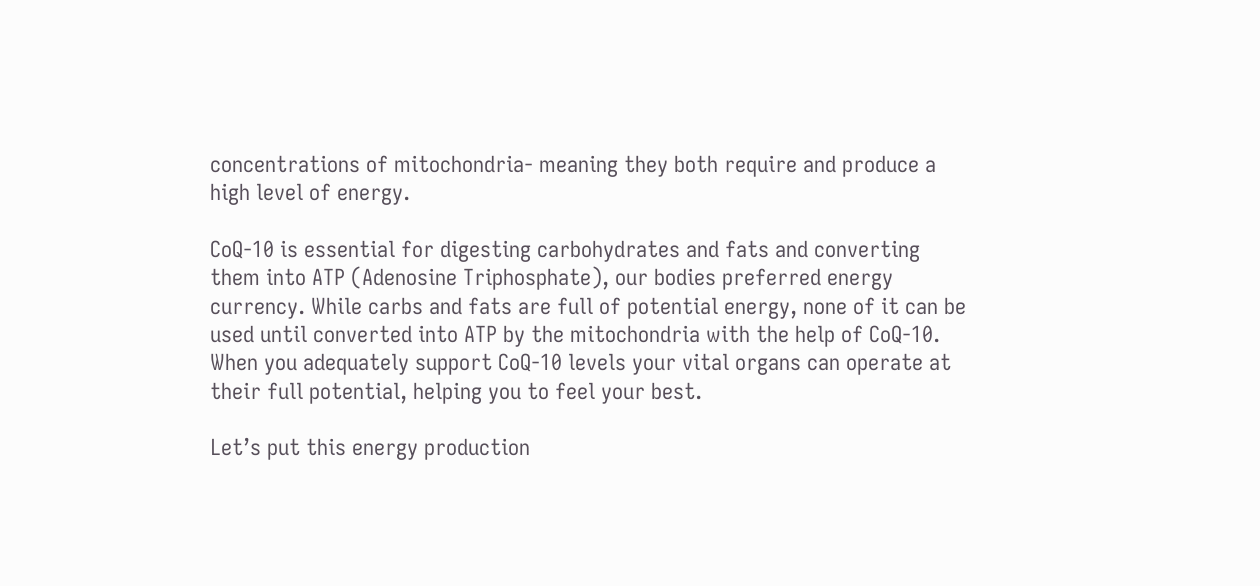concentrations of mitochondria- meaning they both require and produce a high level of energy.

CoQ-10 is essential for digesting carbohydrates and fats and converting them into ATP (Adenosine Triphosphate), our bodies preferred energy currency. While carbs and fats are full of potential energy, none of it can be used until converted into ATP by the mitochondria with the help of CoQ-10. When you adequately support CoQ-10 levels your vital organs can operate at their full potential, helping you to feel your best.

Let’s put this energy production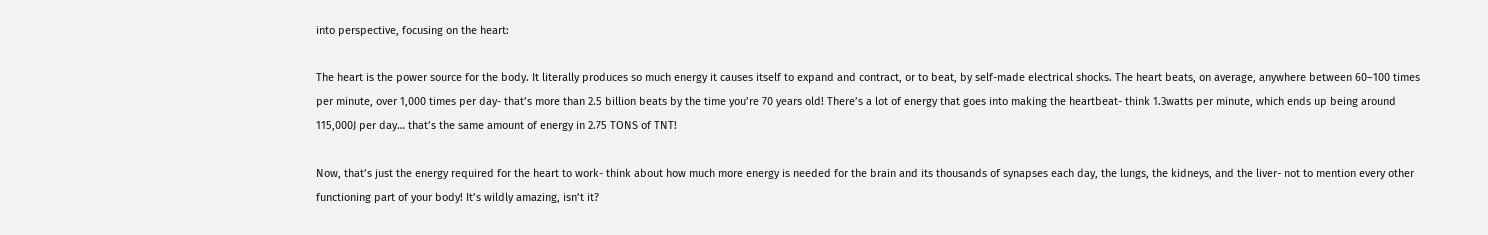into perspective, focusing on the heart:

The heart is the power source for the body. It literally produces so much energy it causes itself to expand and contract, or to beat, by self-made electrical shocks. The heart beats, on average, anywhere between 60–100 times per minute, over 1,000 times per day- that’s more than 2.5 billion beats by the time you’re 70 years old! There’s a lot of energy that goes into making the heartbeat- think 1.3watts per minute, which ends up being around 115,000J per day… that’s the same amount of energy in 2.75 TONS of TNT!

Now, that’s just the energy required for the heart to work- think about how much more energy is needed for the brain and its thousands of synapses each day, the lungs, the kidneys, and the liver- not to mention every other functioning part of your body! It’s wildly amazing, isn’t it?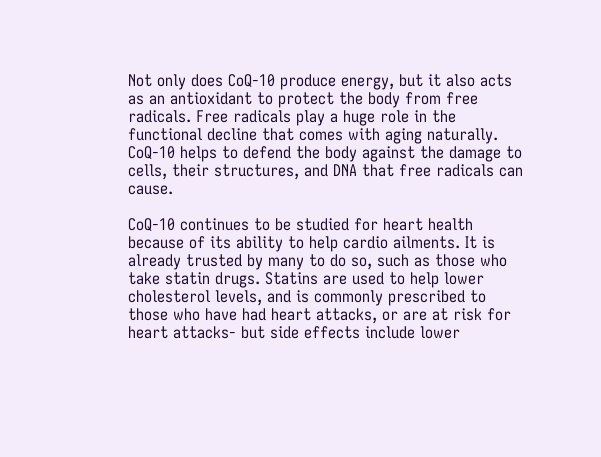Not only does CoQ-10 produce energy, but it also acts as an antioxidant to protect the body from free radicals. Free radicals play a huge role in the functional decline that comes with aging naturally. CoQ-10 helps to defend the body against the damage to cells, their structures, and DNA that free radicals can cause.

CoQ-10 continues to be studied for heart health because of its ability to help cardio ailments. It is already trusted by many to do so, such as those who take statin drugs. Statins are used to help lower cholesterol levels, and is commonly prescribed to those who have had heart attacks, or are at risk for heart attacks- but side effects include lower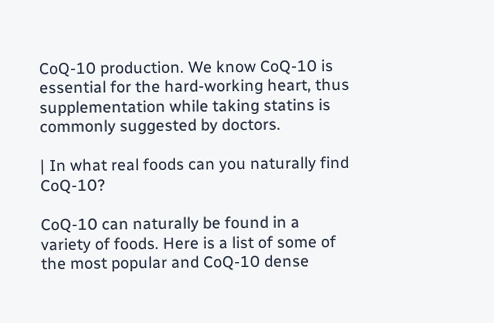CoQ-10 production. We know CoQ-10 is essential for the hard-working heart, thus supplementation while taking statins is commonly suggested by doctors.

| In what real foods can you naturally find CoQ-10?

CoQ-10 can naturally be found in a variety of foods. Here is a list of some of the most popular and CoQ-10 dense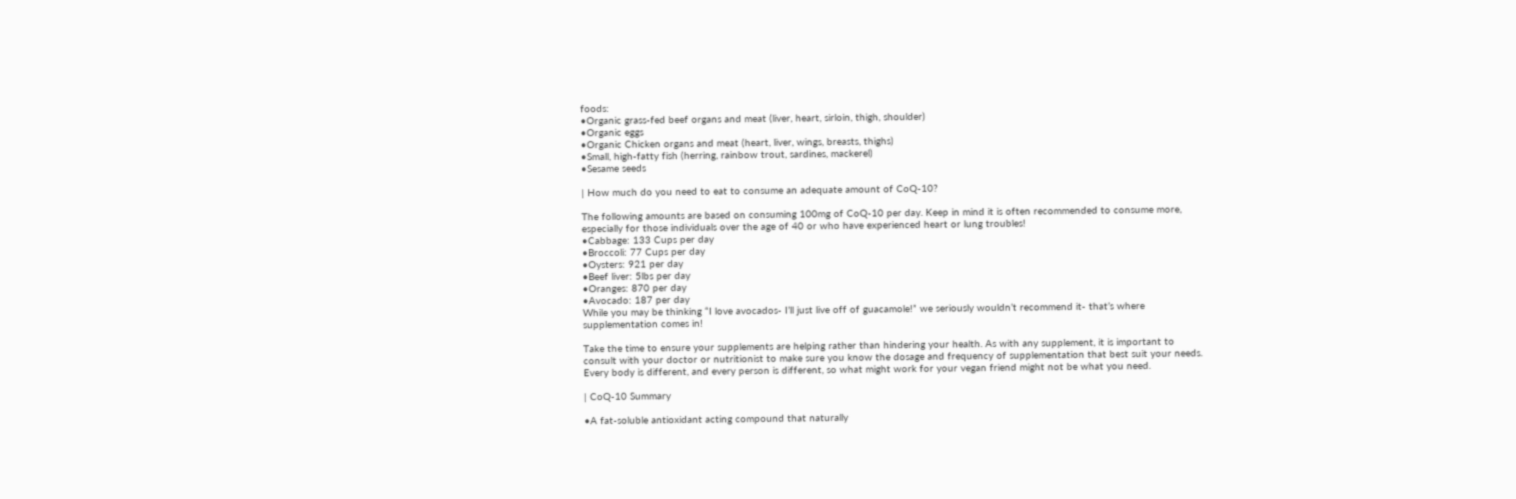foods:
•Organic grass-fed beef organs and meat (liver, heart, sirloin, thigh, shoulder)
•Organic eggs
•Organic Chicken organs and meat (heart, liver, wings, breasts, thighs)
•Small, high-fatty fish (herring, rainbow trout, sardines, mackerel)
•Sesame seeds

| How much do you need to eat to consume an adequate amount of CoQ-10?

The following amounts are based on consuming 100mg of CoQ-10 per day. Keep in mind it is often recommended to consume more, especially for those individuals over the age of 40 or who have experienced heart or lung troubles!
•Cabbage: 133 Cups per day
•Broccoli: 77 Cups per day
•Oysters: 921 per day
•Beef liver: 5lbs per day
•Oranges: 870 per day
•Avocado: 187 per day
While you may be thinking “I love avocados- I’ll just live off of guacamole!” we seriously wouldn’t recommend it- that’s where supplementation comes in!

Take the time to ensure your supplements are helping rather than hindering your health. As with any supplement, it is important to consult with your doctor or nutritionist to make sure you know the dosage and frequency of supplementation that best suit your needs. Every body is different, and every person is different, so what might work for your vegan friend might not be what you need.

| CoQ-10 Summary

•A fat-soluble antioxidant acting compound that naturally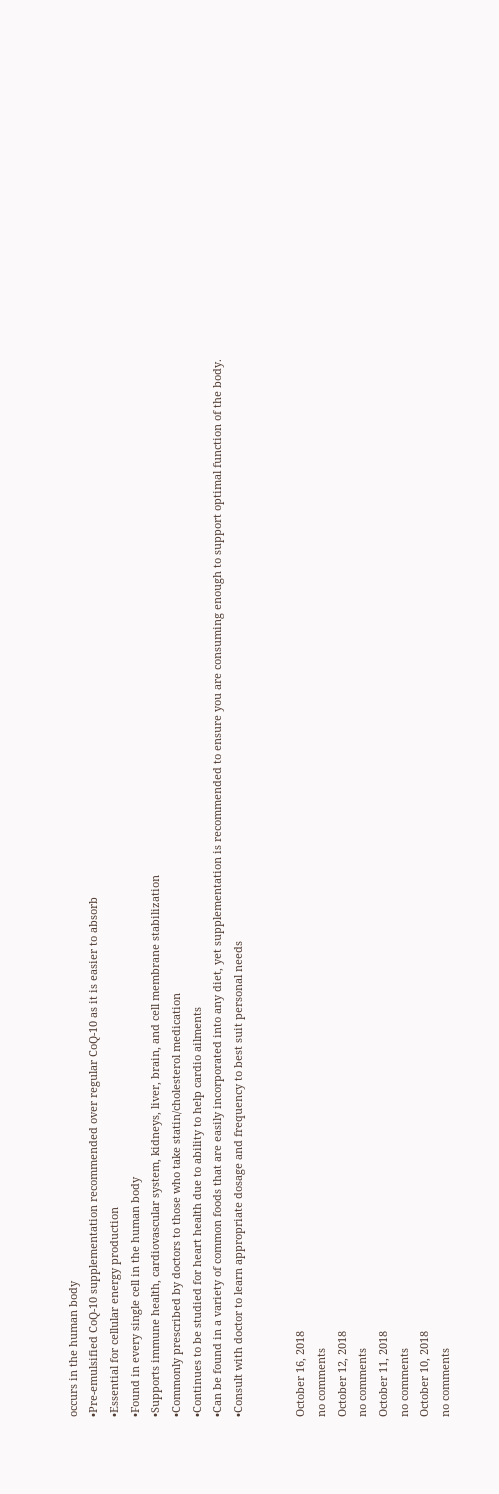occurs in the human body
•Pre-emulsified CoQ-10 supplementation recommended over regular CoQ-10 as it is easier to absorb
•Essential for cellular energy production
•Found in every single cell in the human body
•Supports immune health, cardiovascular system, kidneys, liver, brain, and cell membrane stabilization
•Commonly prescribed by doctors to those who take statin/cholesterol medication
•Continues to be studied for heart health due to ability to help cardio ailments
•Can be found in a variety of common foods that are easily incorporated into any diet, yet supplementation is recommended to ensure you are consuming enough to support optimal function of the body.
•Consult with doctor to learn appropriate dosage and frequency to best suit personal needs


October 16, 2018
no comments
October 12, 2018
no comments
October 11, 2018
no comments
October 10, 2018
no comments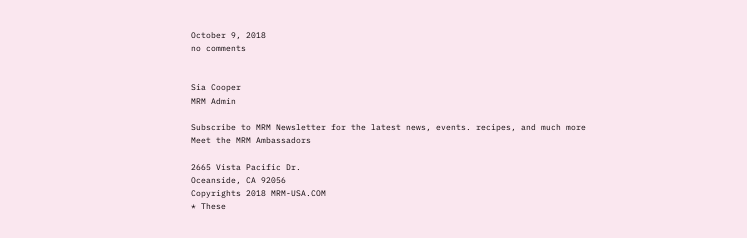October 9, 2018
no comments


Sia Cooper
MRM Admin

Subscribe to MRM Newsletter for the latest news, events. recipes, and much more
Meet the MRM Ambassadors

2665 Vista Pacific Dr.
Oceanside, CA 92056
Copyrights 2018 MRM-USA.COM
* These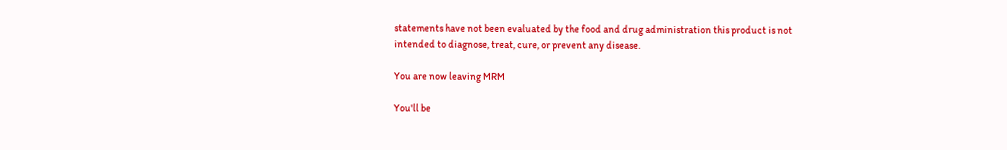statements have not been evaluated by the food and drug administration this product is not intended to diagnose, treat, cure, or prevent any disease.

You are now leaving MRM

You'll be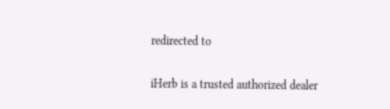redirected to

iHerb is a trusted authorized dealer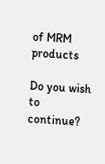of MRM products

Do you wish to continue?